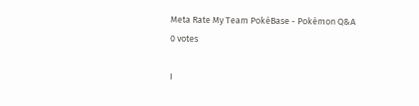Meta Rate My Team PokéBase - Pokémon Q&A
0 votes

I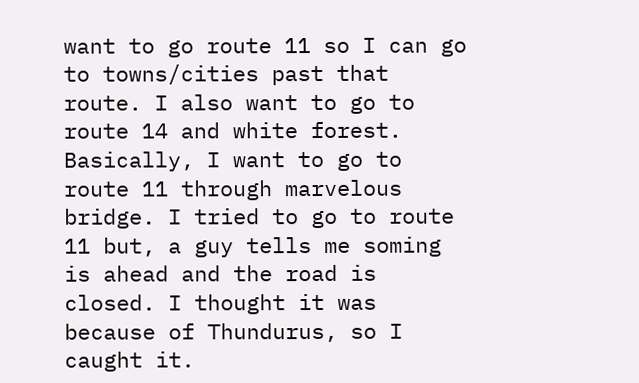want to go route 11 so I can go to towns/cities past that route. I also want to go to route 14 and white forest. Basically, I want to go to route 11 through marvelous bridge. I tried to go to route 11 but, a guy tells me soming is ahead and the road is closed. I thought it was because of Thundurus, so I caught it.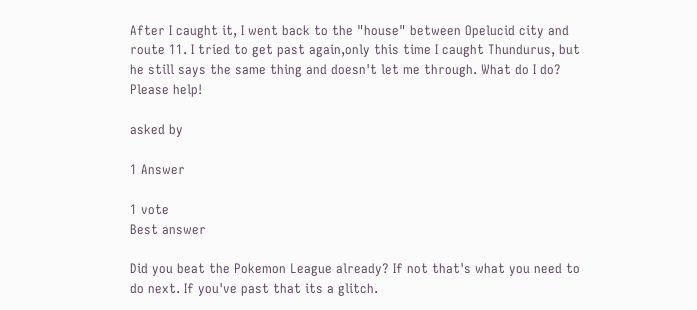After I caught it, I went back to the "house" between Opelucid city and route 11. I tried to get past again,only this time I caught Thundurus, but he still says the same thing and doesn't let me through. What do I do? Please help!

asked by

1 Answer

1 vote
Best answer

Did you beat the Pokemon League already? If not that's what you need to do next. If you've past that its a glitch.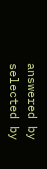answered by
selected by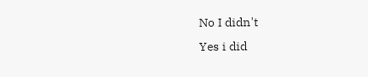No I didn't
Yes i did